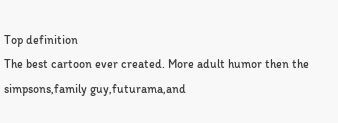Top definition
The best cartoon ever created. More adult humor then the simpsons,family guy,futurama,and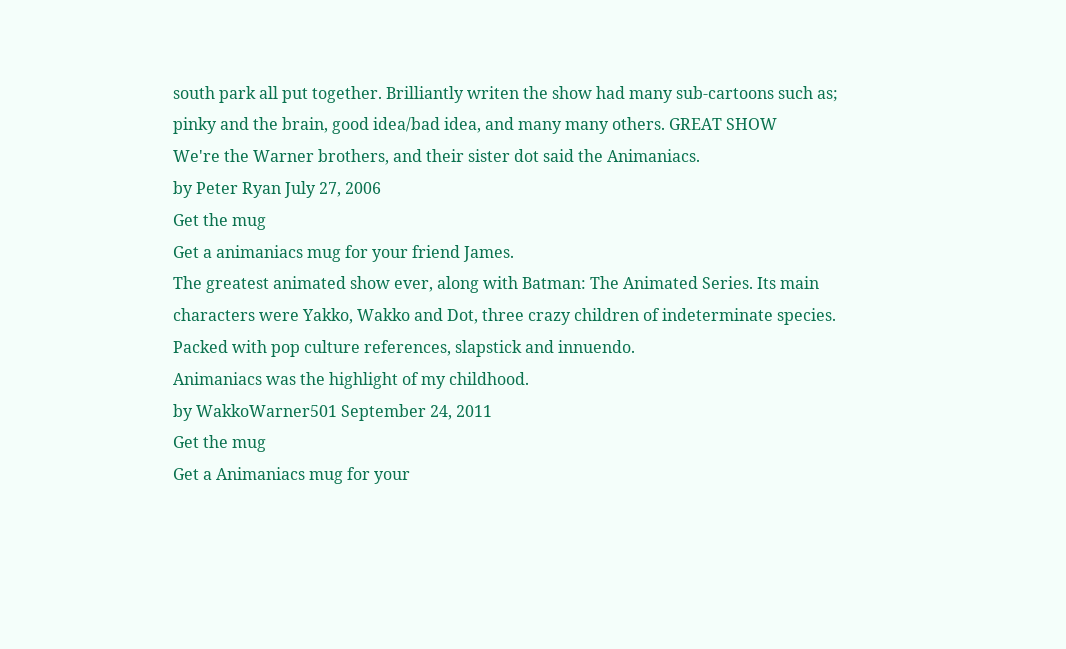south park all put together. Brilliantly writen the show had many sub-cartoons such as; pinky and the brain, good idea/bad idea, and many many others. GREAT SHOW
We're the Warner brothers, and their sister dot said the Animaniacs.
by Peter Ryan July 27, 2006
Get the mug
Get a animaniacs mug for your friend James.
The greatest animated show ever, along with Batman: The Animated Series. Its main characters were Yakko, Wakko and Dot, three crazy children of indeterminate species. Packed with pop culture references, slapstick and innuendo.
Animaniacs was the highlight of my childhood.
by WakkoWarner501 September 24, 2011
Get the mug
Get a Animaniacs mug for your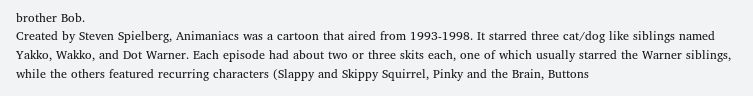brother Bob.
Created by Steven Spielberg, Animaniacs was a cartoon that aired from 1993-1998. It starred three cat/dog like siblings named Yakko, Wakko, and Dot Warner. Each episode had about two or three skits each, one of which usually starred the Warner siblings, while the others featured recurring characters (Slappy and Skippy Squirrel, Pinky and the Brain, Buttons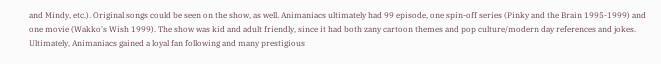and Mindy, etc.). Original songs could be seen on the show, as well. Animaniacs ultimately had 99 episode, one spin-off series (Pinky and the Brain 1995-1999) and one movie (Wakko's Wish 1999). The show was kid and adult friendly, since it had both zany cartoon themes and pop culture/modern day references and jokes. Ultimately, Animaniacs gained a loyal fan following and many prestigious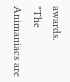awards.
"The Animaniacs are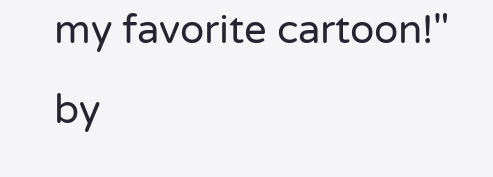my favorite cartoon!"
by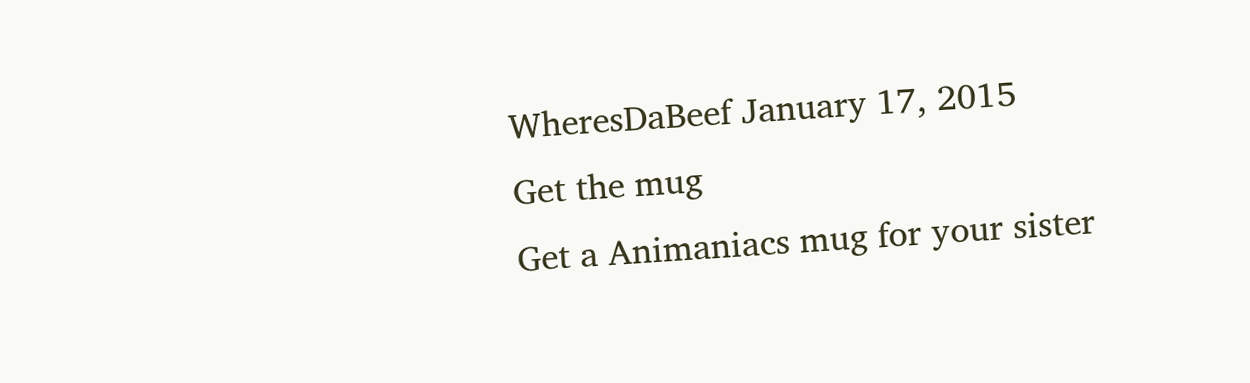WheresDaBeef January 17, 2015
Get the mug
Get a Animaniacs mug for your sister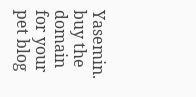Yasemin.
buy the domain for your pet blog